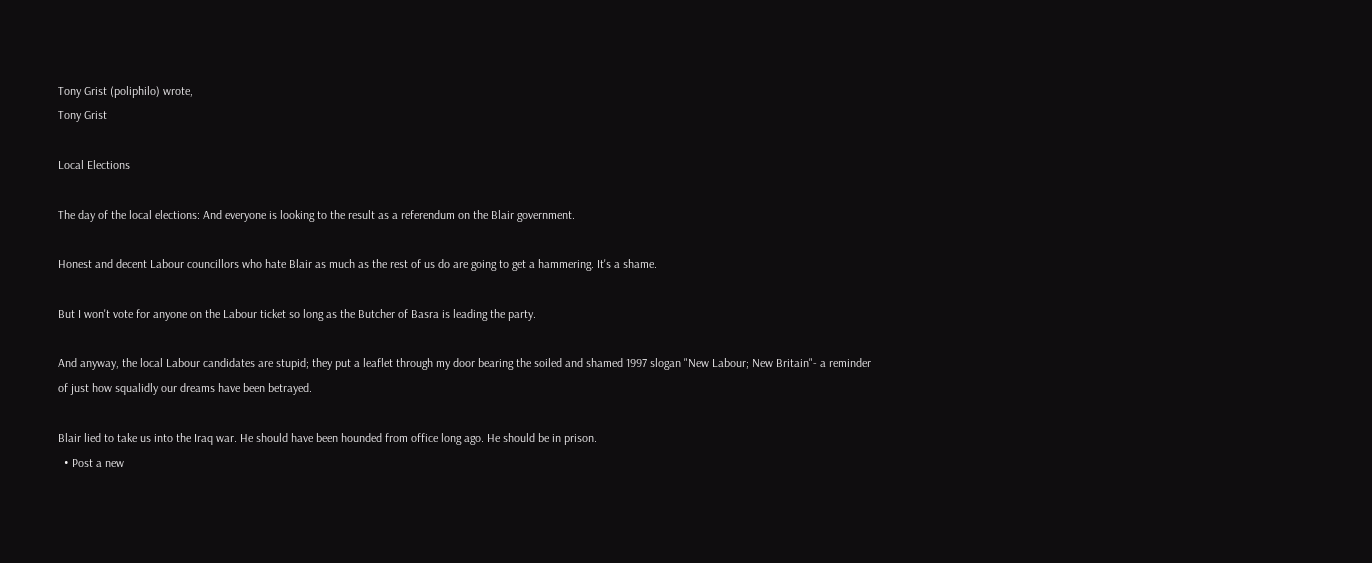Tony Grist (poliphilo) wrote,
Tony Grist

Local Elections

The day of the local elections: And everyone is looking to the result as a referendum on the Blair government.

Honest and decent Labour councillors who hate Blair as much as the rest of us do are going to get a hammering. It's a shame.

But I won't vote for anyone on the Labour ticket so long as the Butcher of Basra is leading the party.

And anyway, the local Labour candidates are stupid; they put a leaflet through my door bearing the soiled and shamed 1997 slogan "New Labour; New Britain"- a reminder of just how squalidly our dreams have been betrayed.

Blair lied to take us into the Iraq war. He should have been hounded from office long ago. He should be in prison.
  • Post a new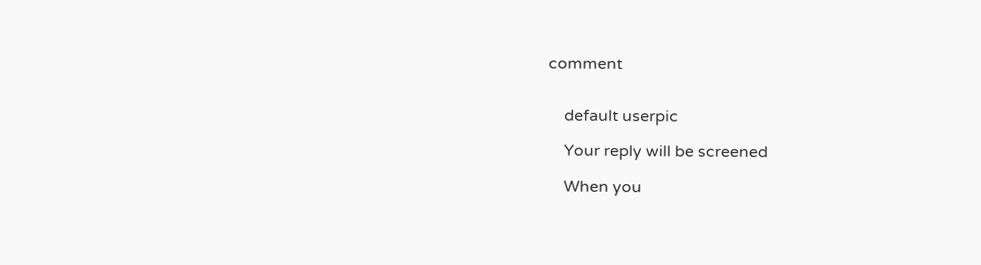comment


    default userpic

    Your reply will be screened

    When you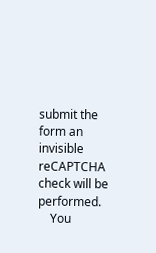submit the form an invisible reCAPTCHA check will be performed.
    You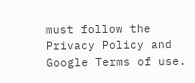must follow the Privacy Policy and Google Terms of use.